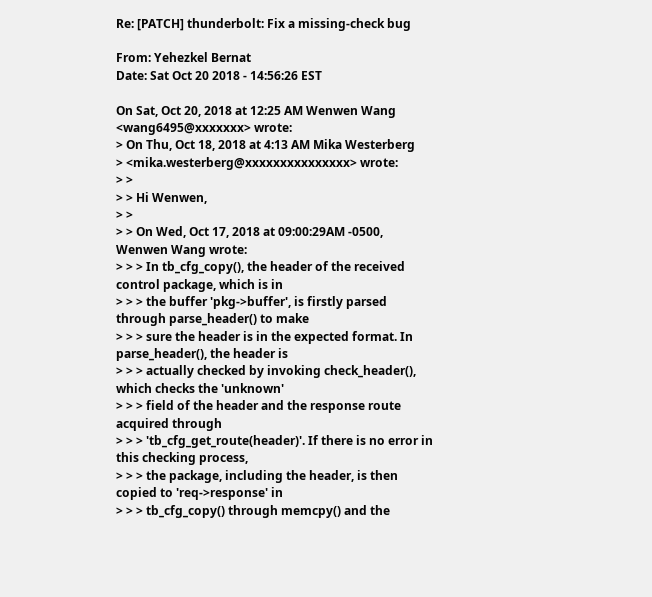Re: [PATCH] thunderbolt: Fix a missing-check bug

From: Yehezkel Bernat
Date: Sat Oct 20 2018 - 14:56:26 EST

On Sat, Oct 20, 2018 at 12:25 AM Wenwen Wang <wang6495@xxxxxxx> wrote:
> On Thu, Oct 18, 2018 at 4:13 AM Mika Westerberg
> <mika.westerberg@xxxxxxxxxxxxxxx> wrote:
> >
> > Hi Wenwen,
> >
> > On Wed, Oct 17, 2018 at 09:00:29AM -0500, Wenwen Wang wrote:
> > > In tb_cfg_copy(), the header of the received control package, which is in
> > > the buffer 'pkg->buffer', is firstly parsed through parse_header() to make
> > > sure the header is in the expected format. In parse_header(), the header is
> > > actually checked by invoking check_header(), which checks the 'unknown'
> > > field of the header and the response route acquired through
> > > 'tb_cfg_get_route(header)'. If there is no error in this checking process,
> > > the package, including the header, is then copied to 'req->response' in
> > > tb_cfg_copy() through memcpy() and the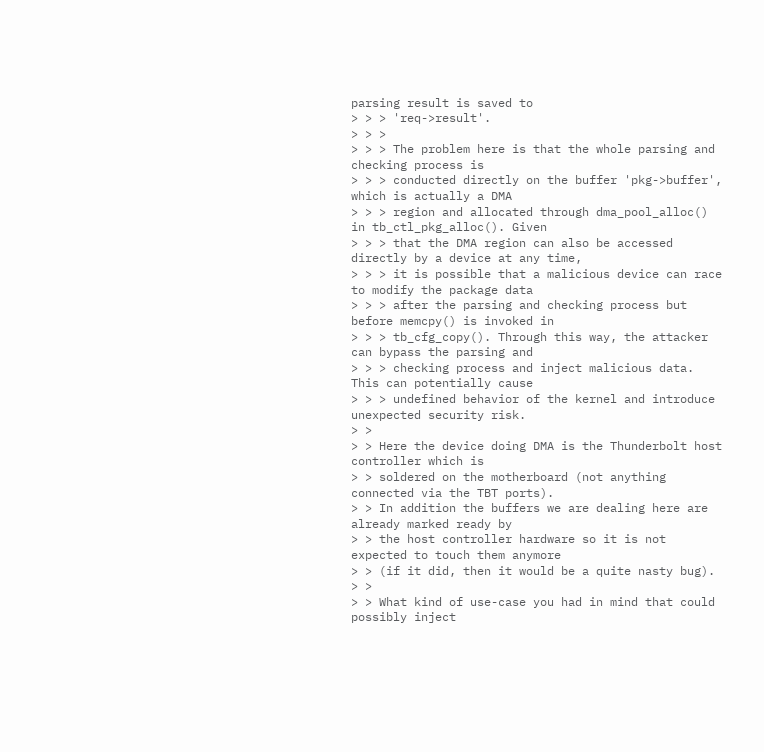parsing result is saved to
> > > 'req->result'.
> > >
> > > The problem here is that the whole parsing and checking process is
> > > conducted directly on the buffer 'pkg->buffer', which is actually a DMA
> > > region and allocated through dma_pool_alloc() in tb_ctl_pkg_alloc(). Given
> > > that the DMA region can also be accessed directly by a device at any time,
> > > it is possible that a malicious device can race to modify the package data
> > > after the parsing and checking process but before memcpy() is invoked in
> > > tb_cfg_copy(). Through this way, the attacker can bypass the parsing and
> > > checking process and inject malicious data. This can potentially cause
> > > undefined behavior of the kernel and introduce unexpected security risk.
> >
> > Here the device doing DMA is the Thunderbolt host controller which is
> > soldered on the motherboard (not anything connected via the TBT ports).
> > In addition the buffers we are dealing here are already marked ready by
> > the host controller hardware so it is not expected to touch them anymore
> > (if it did, then it would be a quite nasty bug).
> >
> > What kind of use-case you had in mind that could possibly inject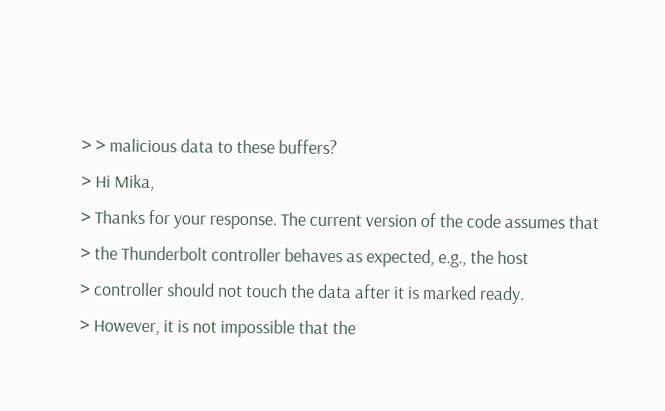> > malicious data to these buffers?
> Hi Mika,
> Thanks for your response. The current version of the code assumes that
> the Thunderbolt controller behaves as expected, e.g., the host
> controller should not touch the data after it is marked ready.
> However, it is not impossible that the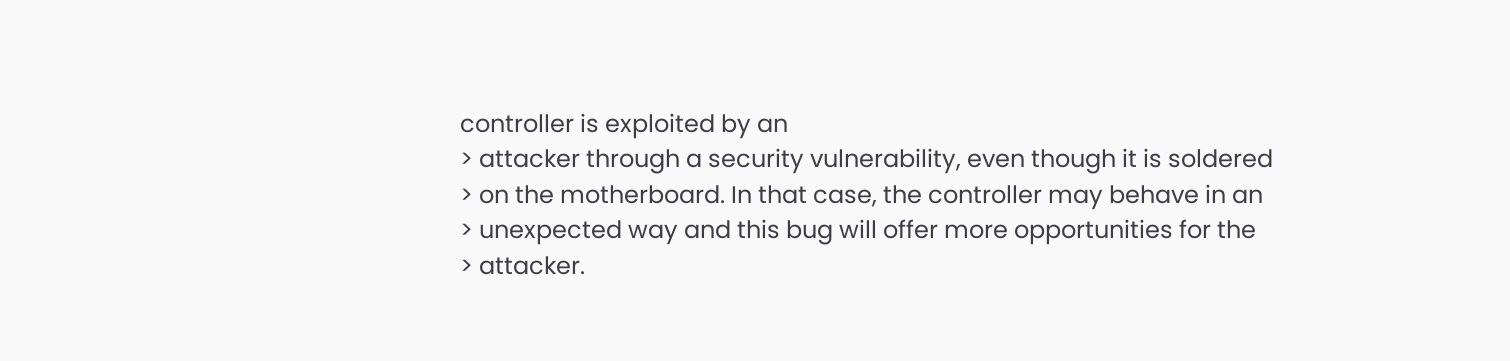controller is exploited by an
> attacker through a security vulnerability, even though it is soldered
> on the motherboard. In that case, the controller may behave in an
> unexpected way and this bug will offer more opportunities for the
> attacker.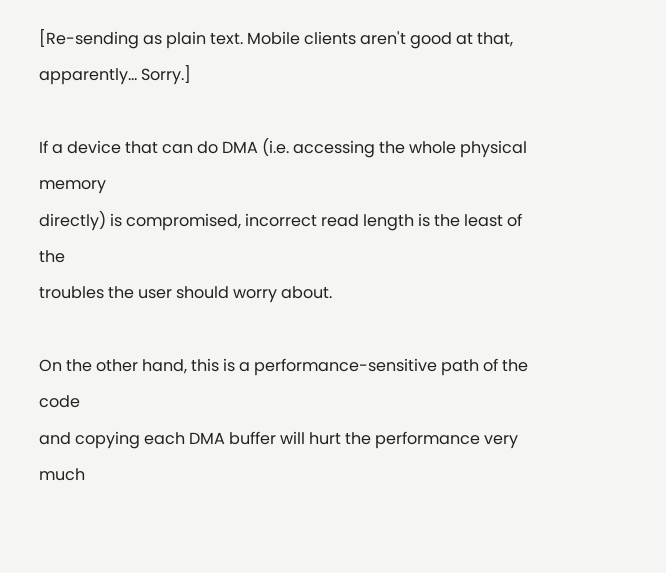[Re-sending as plain text. Mobile clients aren't good at that,
apparently... Sorry.]

If a device that can do DMA (i.e. accessing the whole physical memory
directly) is compromised, incorrect read length is the least of the
troubles the user should worry about.

On the other hand, this is a performance-sensitive path of the code
and copying each DMA buffer will hurt the performance very much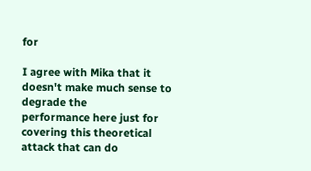for

I agree with Mika that it doesn't make much sense to degrade the
performance here just for covering this theoretical attack that can do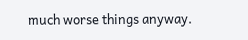much worse things anyway.